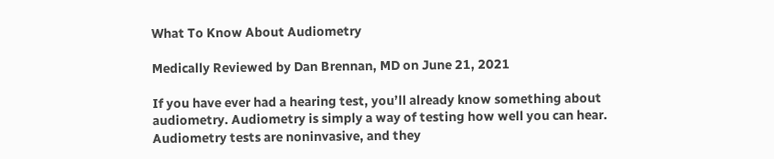What To Know About Audiometry

Medically Reviewed by Dan Brennan, MD on June 21, 2021

If you have ever had a hearing test, you’ll already know something about audiometry. Audiometry is simply a way of testing how well you can hear. Audiometry tests are noninvasive, and they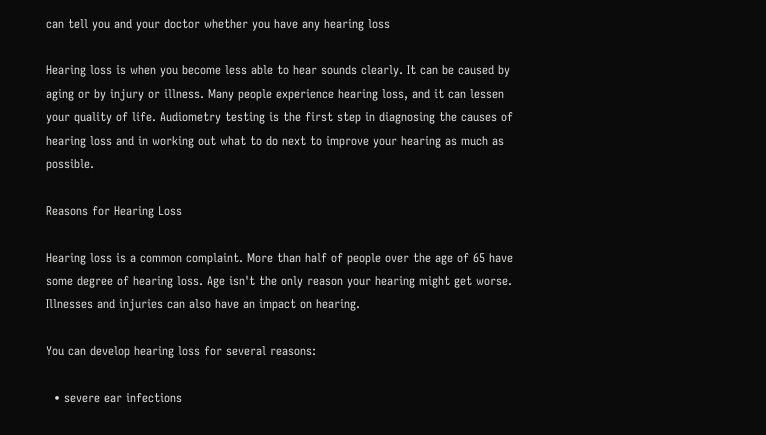can tell you and your doctor whether you have any hearing loss

Hearing loss is when you become less able to hear sounds clearly. It can be caused by aging or by injury or illness. Many people experience hearing loss, and it can lessen your quality of life. Audiometry testing is the first step in diagnosing the causes of hearing loss and in working out what to do next to improve your hearing as much as possible.

Reasons for Hearing Loss

Hearing loss is a common complaint. More than half of people over the age of 65 have some degree of hearing loss. Age isn't the only reason your hearing might get worse. Illnesses and injuries can also have an impact on hearing.

You can develop hearing loss for several reasons:

  • severe ear infections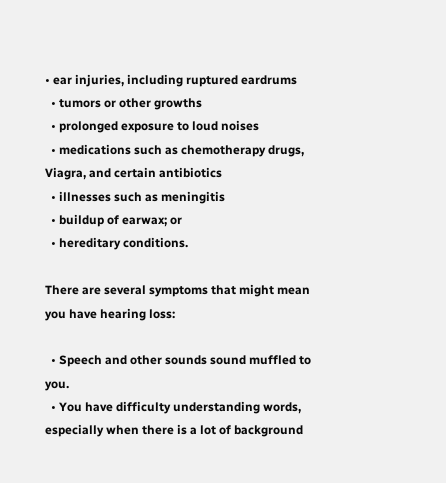• ear injuries, including ruptured eardrums
  • tumors or other growths
  • prolonged exposure to loud noises
  • medications such as chemotherapy drugs, Viagra, and certain antibiotics
  • illnesses such as meningitis
  • buildup of earwax; or
  • hereditary conditions.

There are several symptoms that might mean you have hearing loss:

  • Speech and other sounds sound muffled to you.
  • You have difficulty understanding words, especially when there is a lot of background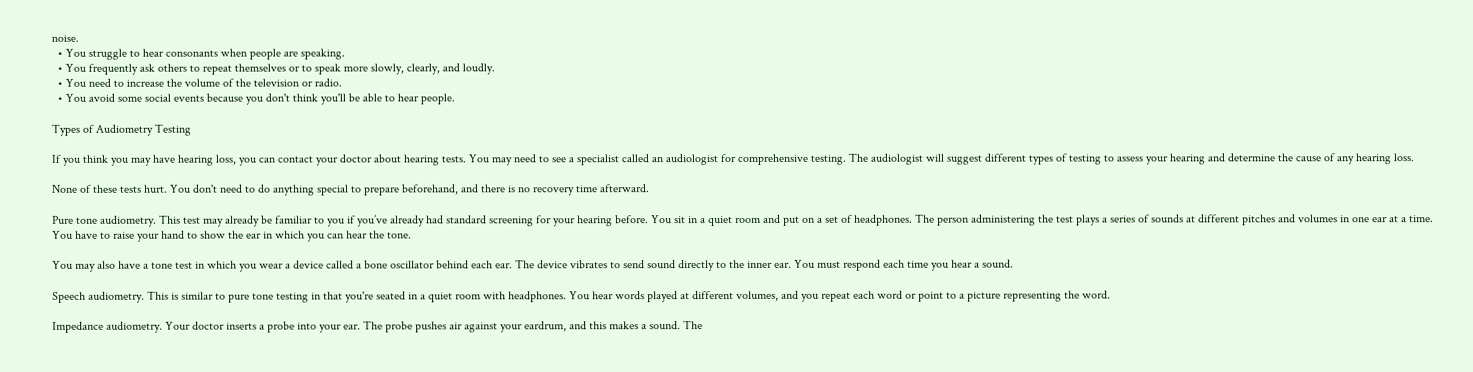noise.
  • You struggle to hear consonants when people are speaking.
  • You frequently ask others to repeat themselves or to speak more slowly, clearly, and loudly.
  • You need to increase the volume of the television or radio.
  • You avoid some social events because you don't think you'll be able to hear people.

Types of Audiometry Testing

If you think you may have hearing loss, you can contact your doctor about hearing tests. You may need to see a specialist called an audiologist for comprehensive testing. The audiologist will suggest different types of testing to assess your hearing and determine the cause of any hearing loss.

None of these tests hurt. You don't need to do anything special to prepare beforehand, and there is no recovery time afterward.

Pure tone audiometry. This test may already be familiar to you if you’ve already had standard screening for your hearing before. You sit in a quiet room and put on a set of headphones. The person administering the test plays a series of sounds at different pitches and volumes in one ear at a time. You have to raise your hand to show the ear in which you can hear the tone.

You may also have a tone test in which you wear a device called a bone oscillator behind each ear. The device vibrates to send sound directly to the inner ear. You must respond each time you hear a sound.

Speech audiometry. This is similar to pure tone testing in that you're seated in a quiet room with headphones. You hear words played at different volumes, and you repeat each word or point to a picture representing the word.

Impedance audiometry. Your doctor inserts a probe into your ear. The probe pushes air against your eardrum, and this makes a sound. The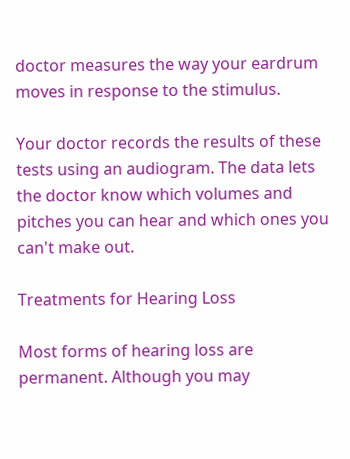doctor measures the way your eardrum moves in response to the stimulus.

Your doctor records the results of these tests using an audiogram. The data lets the doctor know which volumes and pitches you can hear and which ones you can't make out.

Treatments for Hearing Loss

Most forms of hearing loss are permanent. Although you may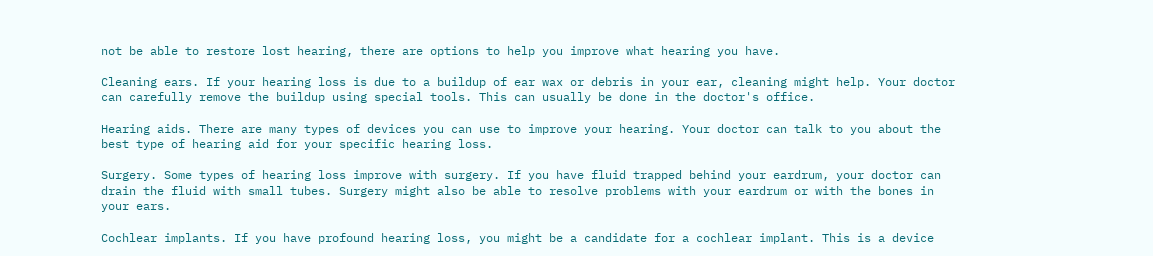not be able to restore lost hearing, there are options to help you improve what hearing you have.

Cleaning ears. If your hearing loss is due to a buildup of ear wax or debris in your ear, cleaning might help. Your doctor can carefully remove the buildup using special tools. This can usually be done in the doctor's office.

Hearing aids. There are many types of devices you can use to improve your hearing. Your doctor can talk to you about the best type of hearing aid for your specific hearing loss.

Surgery. Some types of hearing loss improve with surgery. If you have fluid trapped behind your eardrum, your doctor can drain the fluid with small tubes. Surgery might also be able to resolve problems with your eardrum or with the bones in your ears.

Cochlear implants. If you have profound hearing loss, you might be a candidate for a cochlear implant. This is a device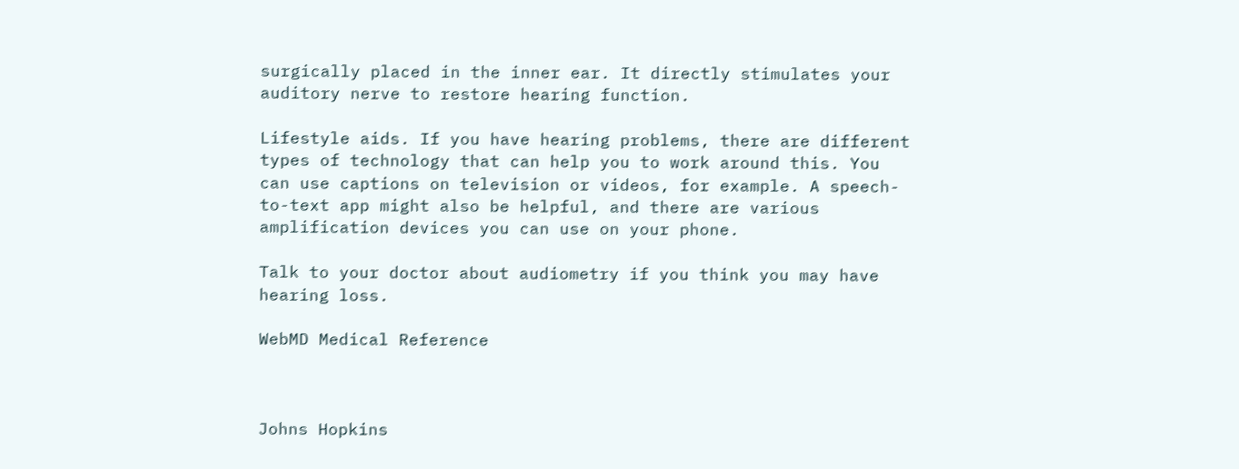surgically placed in the inner ear. It directly stimulates your auditory nerve to restore hearing function.

Lifestyle aids. If you have hearing problems, there are different types of technology that can help you to work around this. You can use captions on television or videos, for example. A speech-to-text app might also be helpful, and there are various amplification devices you can use on your phone.

Talk to your doctor about audiometry if you think you may have hearing loss.

WebMD Medical Reference



Johns Hopkins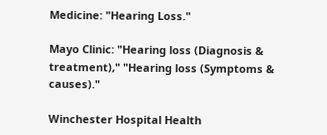Medicine: "Hearing Loss."

Mayo Clinic: "Hearing loss (Diagnosis & treatment)," "Hearing loss (Symptoms & causes)."

Winchester Hospital Health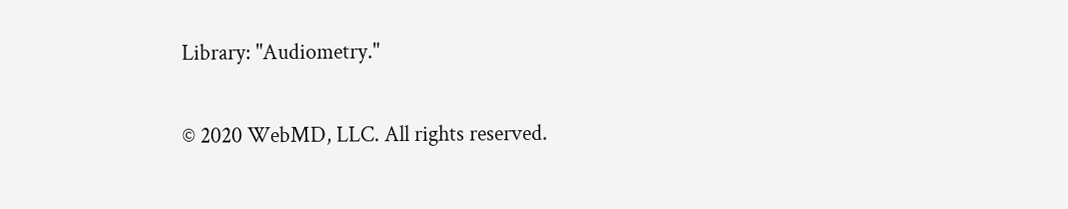Library: "Audiometry."

© 2020 WebMD, LLC. All rights reserved.